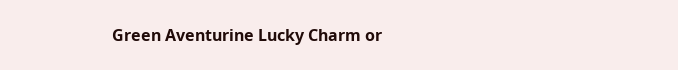Green Aventurine Lucky Charm or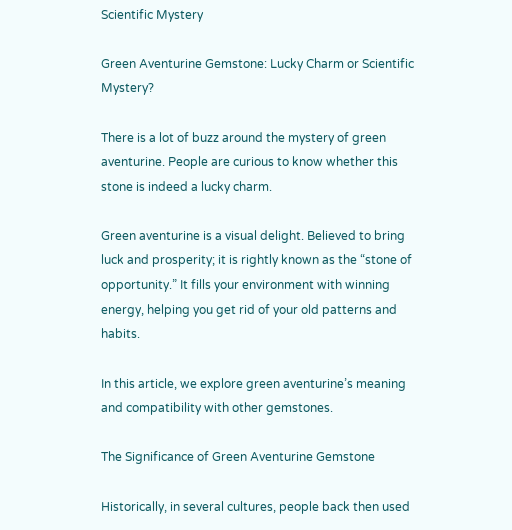Scientific Mystery

Green Aventurine Gemstone: Lucky Charm or Scientific Mystery?

There is a lot of buzz around the mystery of green aventurine. People are curious to know whether this stone is indeed a lucky charm.

Green aventurine is a visual delight. Believed to bring luck and prosperity; it is rightly known as the “stone of opportunity.” It fills your environment with winning energy, helping you get rid of your old patterns and habits.

In this article, we explore green aventurine’s meaning and compatibility with other gemstones.

The Significance of Green Aventurine Gemstone

Historically, in several cultures, people back then used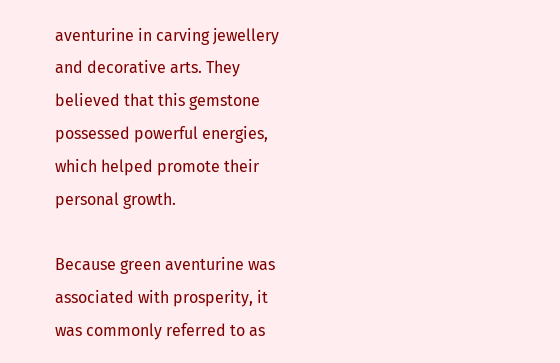aventurine in carving jewellery and decorative arts. They believed that this gemstone possessed powerful energies, which helped promote their personal growth.

Because green aventurine was associated with prosperity, it was commonly referred to as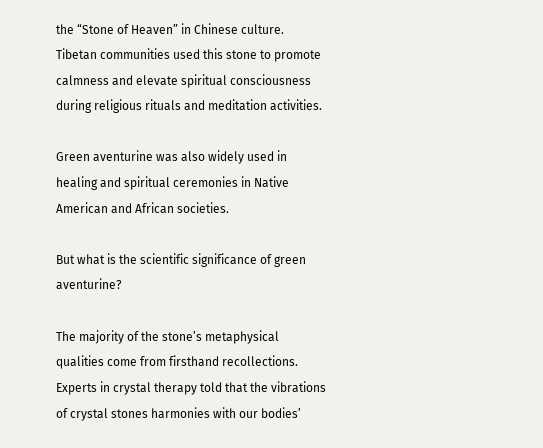the “Stone of Heaven” in Chinese culture. Tibetan communities used this stone to promote calmness and elevate spiritual consciousness during religious rituals and meditation activities.

Green aventurine was also widely used in healing and spiritual ceremonies in Native American and African societies.

But what is the scientific significance of green aventurine?

The majority of the stone’s metaphysical qualities come from firsthand recollections. Experts in crystal therapy told that the vibrations of crystal stones harmonies with our bodies’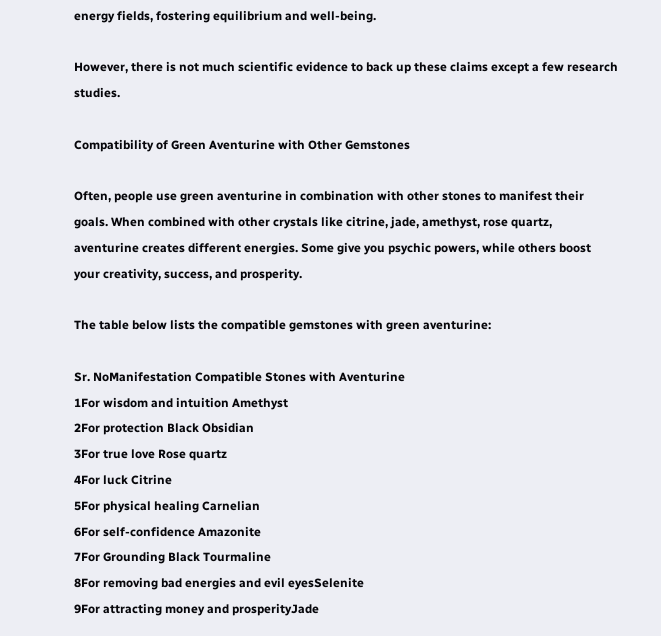energy fields, fostering equilibrium and well-being.

However, there is not much scientific evidence to back up these claims except a few research studies.

Compatibility of Green Aventurine with Other Gemstones

Often, people use green aventurine in combination with other stones to manifest their goals. When combined with other crystals like citrine, jade, amethyst, rose quartz, aventurine creates different energies. Some give you psychic powers, while others boost your creativity, success, and prosperity.

The table below lists the compatible gemstones with green aventurine:

Sr. NoManifestation Compatible Stones with Aventurine
1For wisdom and intuition Amethyst
2For protection Black Obsidian
3For true love Rose quartz
4For luck Citrine
5For physical healing Carnelian
6For self-confidence Amazonite
7For Grounding Black Tourmaline
8For removing bad energies and evil eyesSelenite
9For attracting money and prosperityJade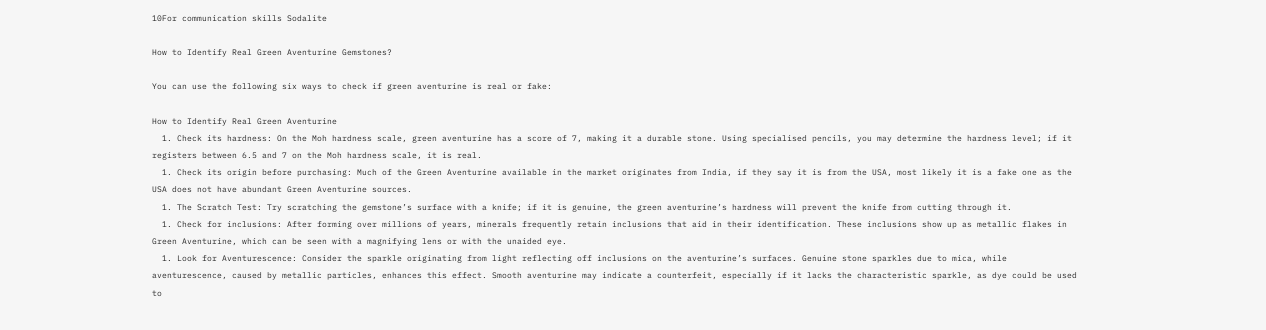10For communication skills Sodalite

How to Identify Real Green Aventurine Gemstones?

You can use the following six ways to check if green aventurine is real or fake:

How to Identify Real Green Aventurine
  1. Check its hardness: On the Moh hardness scale, green aventurine has a score of 7, making it a durable stone. Using specialised pencils, you may determine the hardness level; if it registers between 6.5 and 7 on the Moh hardness scale, it is real.
  1. Check its origin before purchasing: Much of the Green Aventurine available in the market originates from India, if they say it is from the USA, most likely it is a fake one as the USA does not have abundant Green Aventurine sources.
  1. The Scratch Test: Try scratching the gemstone’s surface with a knife; if it is genuine, the green aventurine’s hardness will prevent the knife from cutting through it.
  1. Check for inclusions: After forming over millions of years, minerals frequently retain inclusions that aid in their identification. These inclusions show up as metallic flakes in Green Aventurine, which can be seen with a magnifying lens or with the unaided eye.
  1. Look for Aventurescence: Consider the sparkle originating from light reflecting off inclusions on the aventurine’s surfaces. Genuine stone sparkles due to mica, while aventurescence, caused by metallic particles, enhances this effect. Smooth aventurine may indicate a counterfeit, especially if it lacks the characteristic sparkle, as dye could be used to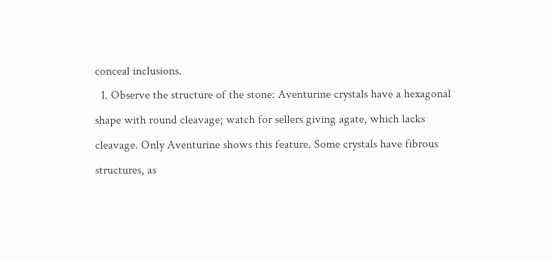conceal inclusions.
  1. Observe the structure of the stone: Aventurine crystals have a hexagonal shape with round cleavage; watch for sellers giving agate, which lacks cleavage. Only Aventurine shows this feature. Some crystals have fibrous structures, as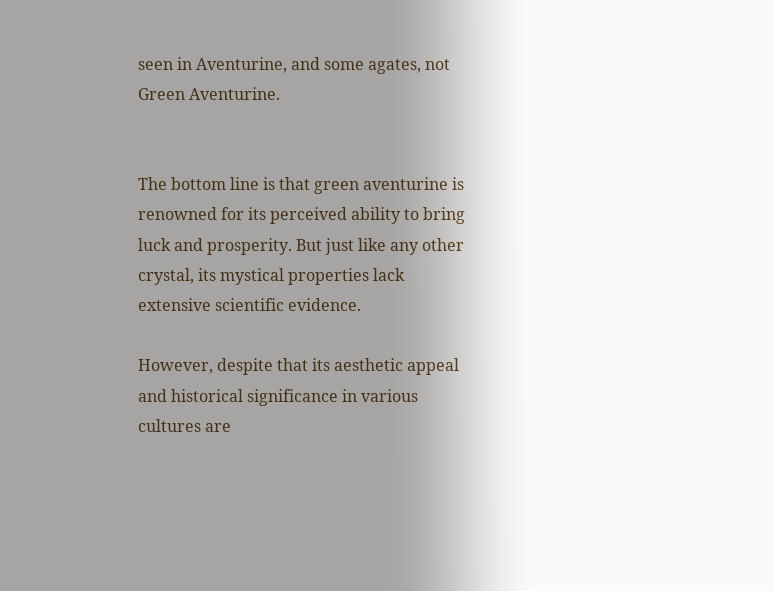seen in Aventurine, and some agates, not Green Aventurine.


The bottom line is that green aventurine is renowned for its perceived ability to bring luck and prosperity. But just like any other crystal, its mystical properties lack extensive scientific evidence.

However, despite that its aesthetic appeal and historical significance in various cultures are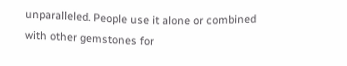unparalleled. People use it alone or combined with other gemstones for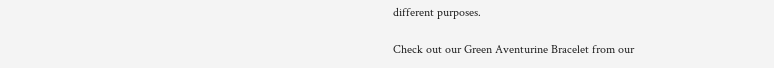different purposes.

Check out our Green Aventurine Bracelet from our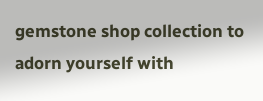gemstone shop collection to adorn yourself with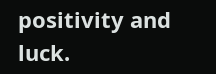positivity and luck.